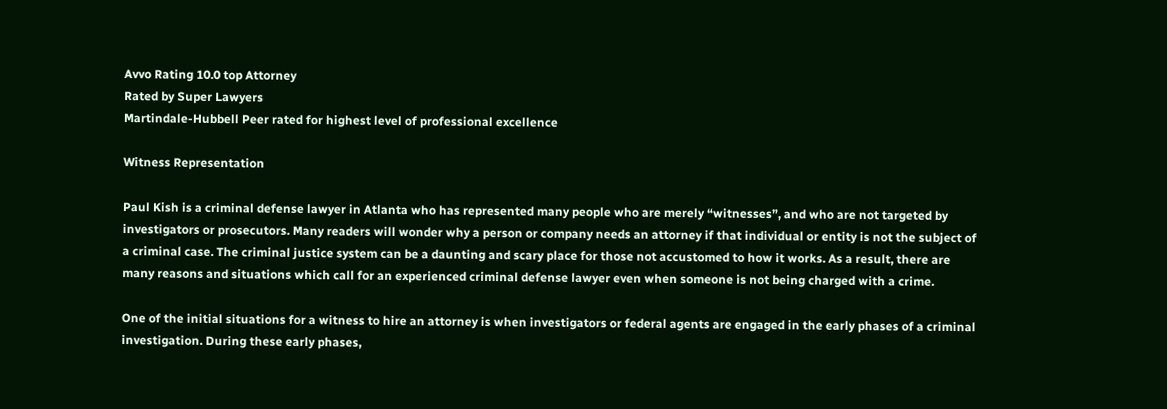Avvo Rating 10.0 top Attorney
Rated by Super Lawyers
Martindale-Hubbell Peer rated for highest level of professional excellence

Witness Representation

Paul Kish is a criminal defense lawyer in Atlanta who has represented many people who are merely “witnesses”, and who are not targeted by investigators or prosecutors. Many readers will wonder why a person or company needs an attorney if that individual or entity is not the subject of a criminal case. The criminal justice system can be a daunting and scary place for those not accustomed to how it works. As a result, there are many reasons and situations which call for an experienced criminal defense lawyer even when someone is not being charged with a crime.

One of the initial situations for a witness to hire an attorney is when investigators or federal agents are engaged in the early phases of a criminal investigation. During these early phases,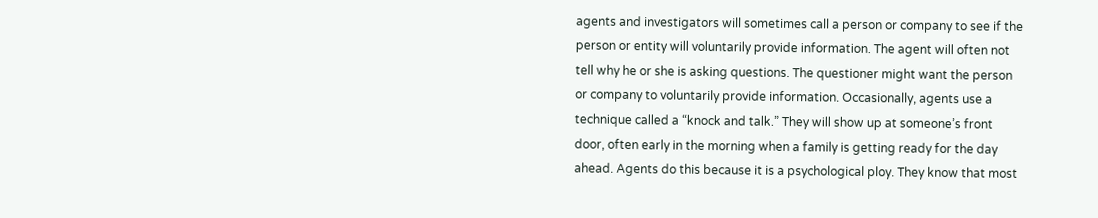agents and investigators will sometimes call a person or company to see if the person or entity will voluntarily provide information. The agent will often not tell why he or she is asking questions. The questioner might want the person or company to voluntarily provide information. Occasionally, agents use a technique called a “knock and talk.” They will show up at someone’s front door, often early in the morning when a family is getting ready for the day ahead. Agents do this because it is a psychological ploy. They know that most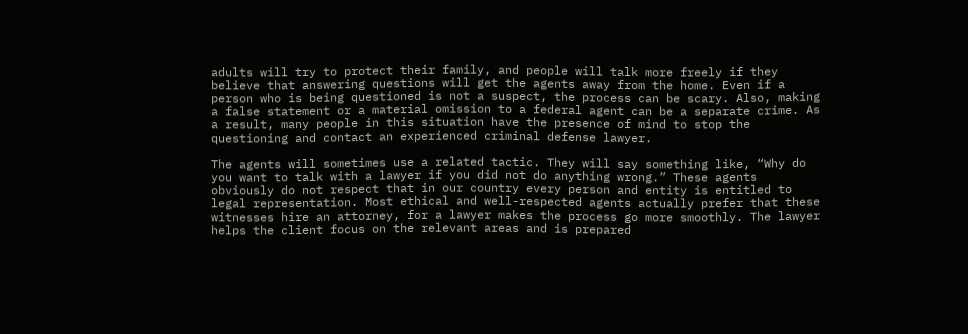adults will try to protect their family, and people will talk more freely if they believe that answering questions will get the agents away from the home. Even if a person who is being questioned is not a suspect, the process can be scary. Also, making a false statement or a material omission to a federal agent can be a separate crime. As a result, many people in this situation have the presence of mind to stop the questioning and contact an experienced criminal defense lawyer.

The agents will sometimes use a related tactic. They will say something like, “Why do you want to talk with a lawyer if you did not do anything wrong.” These agents obviously do not respect that in our country every person and entity is entitled to legal representation. Most ethical and well-respected agents actually prefer that these witnesses hire an attorney, for a lawyer makes the process go more smoothly. The lawyer helps the client focus on the relevant areas and is prepared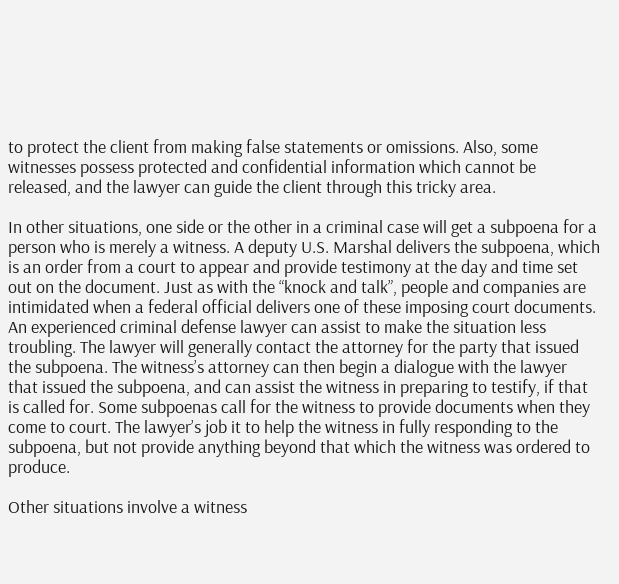to protect the client from making false statements or omissions. Also, some witnesses possess protected and confidential information which cannot be released, and the lawyer can guide the client through this tricky area.

In other situations, one side or the other in a criminal case will get a subpoena for a person who is merely a witness. A deputy U.S. Marshal delivers the subpoena, which is an order from a court to appear and provide testimony at the day and time set out on the document. Just as with the “knock and talk”, people and companies are intimidated when a federal official delivers one of these imposing court documents. An experienced criminal defense lawyer can assist to make the situation less troubling. The lawyer will generally contact the attorney for the party that issued the subpoena. The witness’s attorney can then begin a dialogue with the lawyer that issued the subpoena, and can assist the witness in preparing to testify, if that is called for. Some subpoenas call for the witness to provide documents when they come to court. The lawyer’s job it to help the witness in fully responding to the subpoena, but not provide anything beyond that which the witness was ordered to produce.

Other situations involve a witness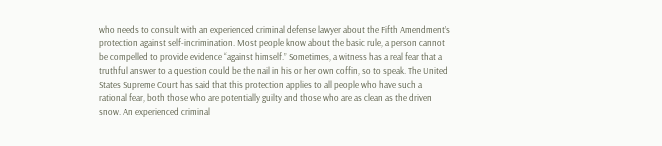who needs to consult with an experienced criminal defense lawyer about the Fifth Amendment’s protection against self-incrimination. Most people know about the basic rule, a person cannot be compelled to provide evidence “against himself.” Sometimes, a witness has a real fear that a truthful answer to a question could be the nail in his or her own coffin, so to speak. The United States Supreme Court has said that this protection applies to all people who have such a rational fear, both those who are potentially guilty and those who are as clean as the driven snow. An experienced criminal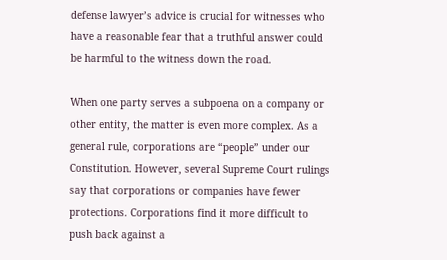defense lawyer’s advice is crucial for witnesses who have a reasonable fear that a truthful answer could be harmful to the witness down the road.

When one party serves a subpoena on a company or other entity, the matter is even more complex. As a general rule, corporations are “people” under our Constitution. However, several Supreme Court rulings say that corporations or companies have fewer protections. Corporations find it more difficult to push back against a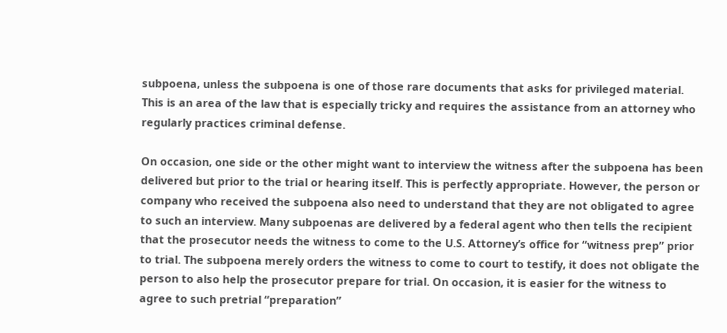subpoena, unless the subpoena is one of those rare documents that asks for privileged material. This is an area of the law that is especially tricky and requires the assistance from an attorney who regularly practices criminal defense.

On occasion, one side or the other might want to interview the witness after the subpoena has been delivered but prior to the trial or hearing itself. This is perfectly appropriate. However, the person or company who received the subpoena also need to understand that they are not obligated to agree to such an interview. Many subpoenas are delivered by a federal agent who then tells the recipient that the prosecutor needs the witness to come to the U.S. Attorney’s office for “witness prep” prior to trial. The subpoena merely orders the witness to come to court to testify, it does not obligate the person to also help the prosecutor prepare for trial. On occasion, it is easier for the witness to agree to such pretrial “preparation”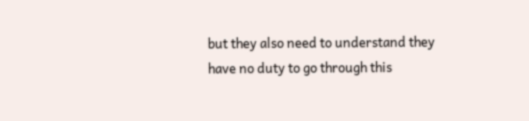but they also need to understand they have no duty to go through this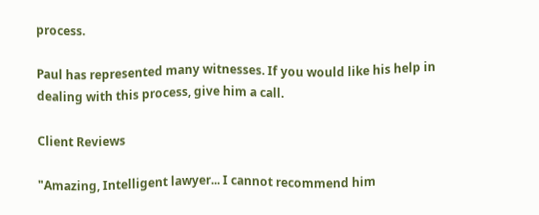process.

Paul has represented many witnesses. If you would like his help in dealing with this process, give him a call.

Client Reviews

"Amazing, Intelligent lawyer... I cannot recommend him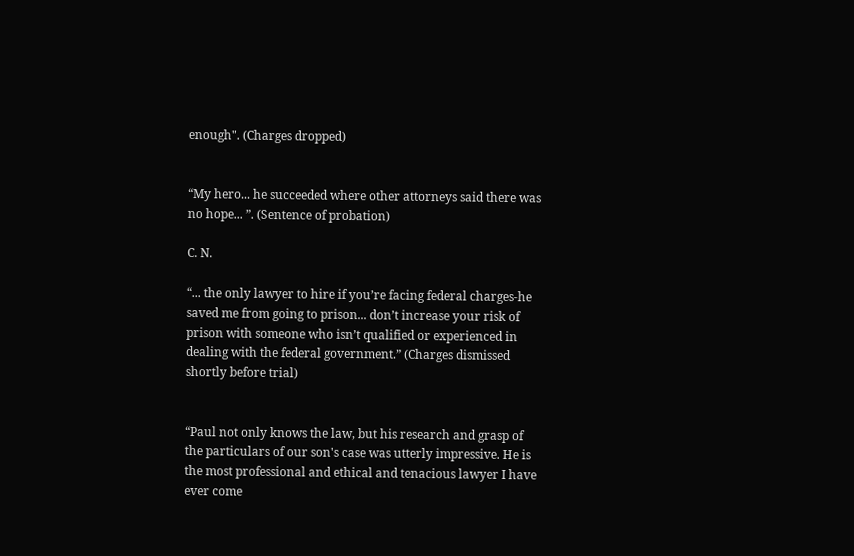enough". (Charges dropped)


“My hero... he succeeded where other attorneys said there was no hope... ”. (Sentence of probation)

C. N.

“... the only lawyer to hire if you’re facing federal charges-he saved me from going to prison... don’t increase your risk of prison with someone who isn’t qualified or experienced in dealing with the federal government.” (Charges dismissed shortly before trial)


“Paul not only knows the law, but his research and grasp of the particulars of our son's case was utterly impressive. He is the most professional and ethical and tenacious lawyer I have ever come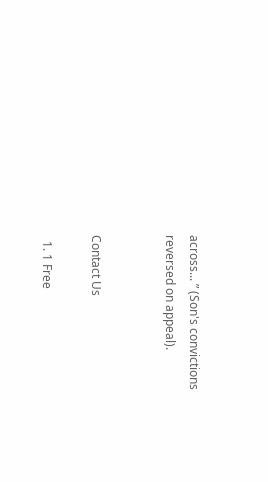across... ” (Son's convictions reversed on appeal).


Contact Us

  1. 1 Free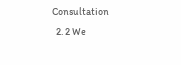Consultation
  2. 2 We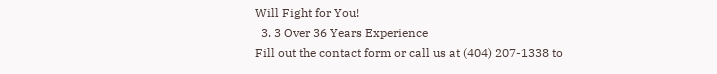Will Fight for You!
  3. 3 Over 36 Years Experience
Fill out the contact form or call us at (404) 207-1338 to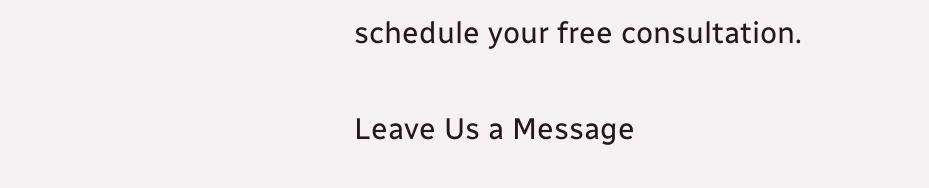schedule your free consultation.

Leave Us a Message